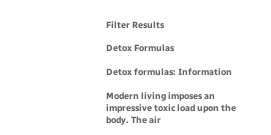Filter Results

Detox Formulas

Detox formulas: Information

Modern living imposes an impressive toxic load upon the body. The air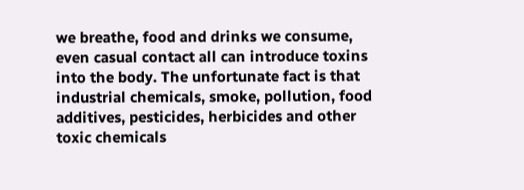we breathe, food and drinks we consume, even casual contact all can introduce toxins into the body. The unfortunate fact is that industrial chemicals, smoke, pollution, food additives, pesticides, herbicides and other toxic chemicals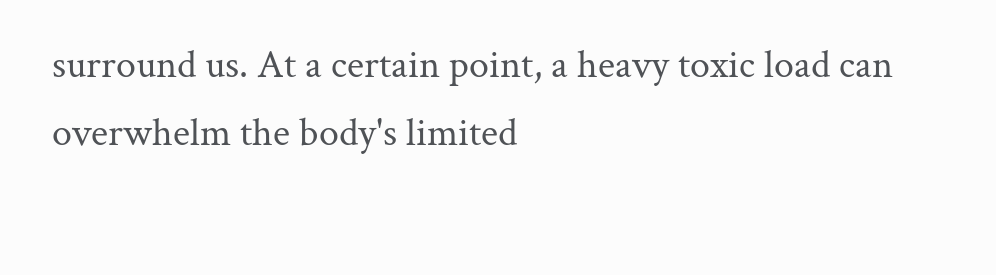surround us. At a certain point, a heavy toxic load can overwhelm the body's limited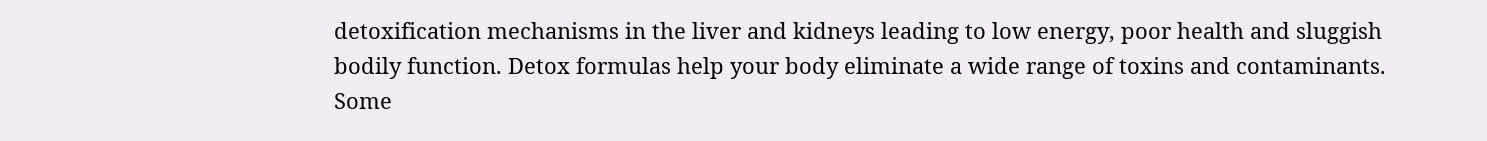detoxification mechanisms in the liver and kidneys leading to low energy, poor health and sluggish bodily function. Detox formulas help your body eliminate a wide range of toxins and contaminants. Some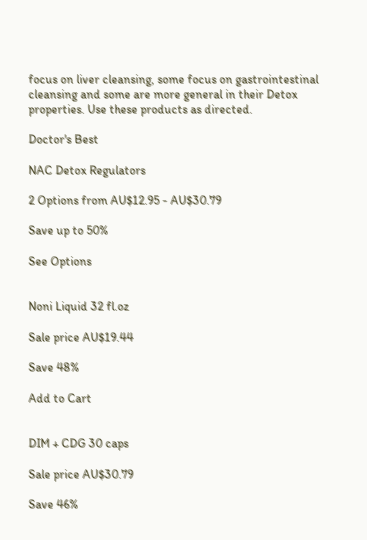focus on liver cleansing, some focus on gastrointestinal cleansing and some are more general in their Detox properties. Use these products as directed.

Doctor's Best

NAC Detox Regulators

2 Options from AU$12.95 - AU$30.79

Save up to 50%

See Options


Noni Liquid 32 fl.oz

Sale price AU$19.44

Save 48%

Add to Cart


DIM + CDG 30 caps

Sale price AU$30.79

Save 46%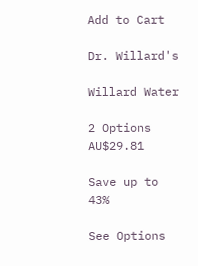Add to Cart

Dr. Willard's

Willard Water

2 Options AU$29.81

Save up to 43%

See Options